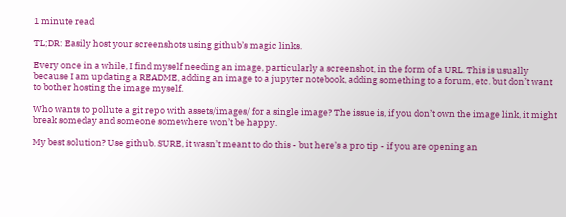1 minute read

TL;DR: Easily host your screenshots using github’s magic links.

Every once in a while, I find myself needing an image, particularly a screenshot, in the form of a URL. This is usually because I am updating a README, adding an image to a jupyter notebook, adding something to a forum, etc. but don’t want to bother hosting the image myself.

Who wants to pollute a git repo with assets/images/ for a single image? The issue is, if you don’t own the image link, it might break someday and someone somewhere won’t be happy.

My best solution? Use github. SURE, it wasn’t meant to do this - but here’s a pro tip - if you are opening an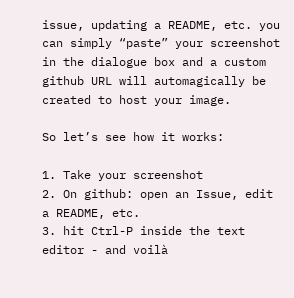issue, updating a README, etc. you can simply “paste” your screenshot in the dialogue box and a custom github URL will automagically be created to host your image.

So let’s see how it works:

1. Take your screenshot
2. On github: open an Issue, edit a README, etc.
3. hit Ctrl-P inside the text editor - and voilà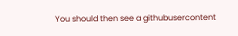You should then see a githubusercontent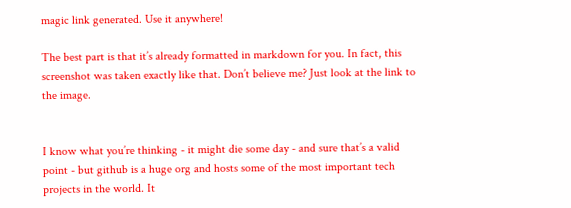magic link generated. Use it anywhere!

The best part is that it’s already formatted in markdown for you. In fact, this screenshot was taken exactly like that. Don’t believe me? Just look at the link to the image.


I know what you’re thinking - it might die some day - and sure that’s a valid point - but github is a huge org and hosts some of the most important tech projects in the world. It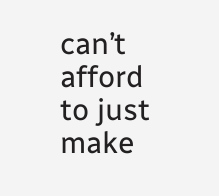can’t afford to just make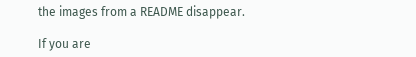the images from a README disappear.

If you are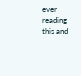ever reading this and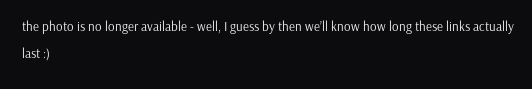the photo is no longer available - well, I guess by then we’ll know how long these links actually last :)